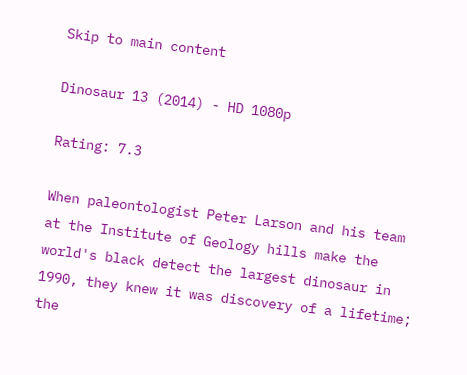Skip to main content

Dinosaur 13 (2014) - HD 1080p

Rating: 7.3

When paleontologist Peter Larson and his team at the Institute of Geology hills make the world's black detect the largest dinosaur in 1990, they knew it was discovery of a lifetime; the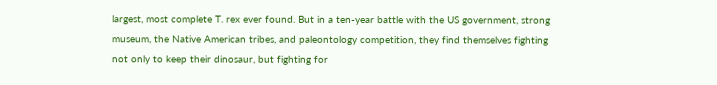largest, most complete T. rex ever found. But in a ten-year battle with the US government, strong museum, the Native American tribes, and paleontology competition, they find themselves fighting not only to keep their dinosaur, but fighting for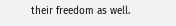their freedom as well.